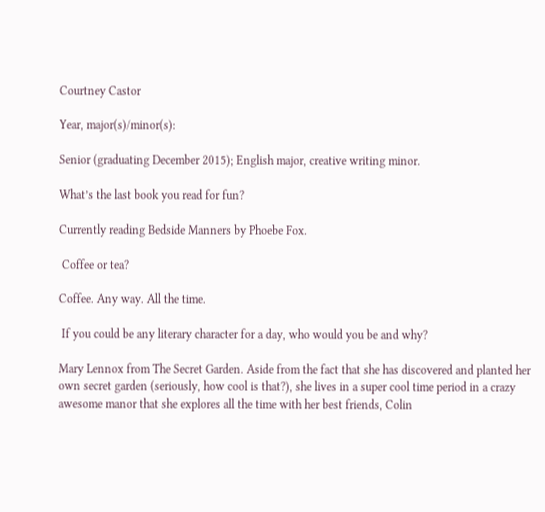Courtney Castor

Year, major(s)/minor(s):

Senior (graduating December 2015); English major, creative writing minor.

What’s the last book you read for fun?

Currently reading Bedside Manners by Phoebe Fox.

 Coffee or tea?

Coffee. Any way. All the time.

 If you could be any literary character for a day, who would you be and why?

Mary Lennox from The Secret Garden. Aside from the fact that she has discovered and planted her own secret garden (seriously, how cool is that?), she lives in a super cool time period in a crazy awesome manor that she explores all the time with her best friends, Colin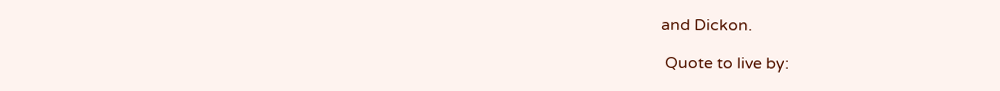and Dickon.

 Quote to live by: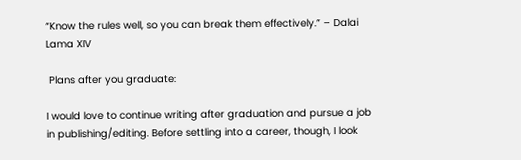“Know the rules well, so you can break them effectively.” – Dalai Lama XIV

 Plans after you graduate:

I would love to continue writing after graduation and pursue a job in publishing/editing. Before settling into a career, though, I look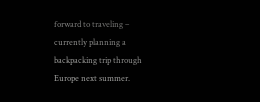forward to traveling – currently planning a backpacking trip through Europe next summer.